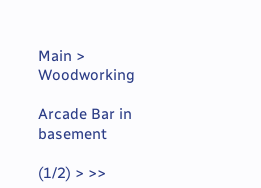Main > Woodworking

Arcade Bar in basement

(1/2) > >>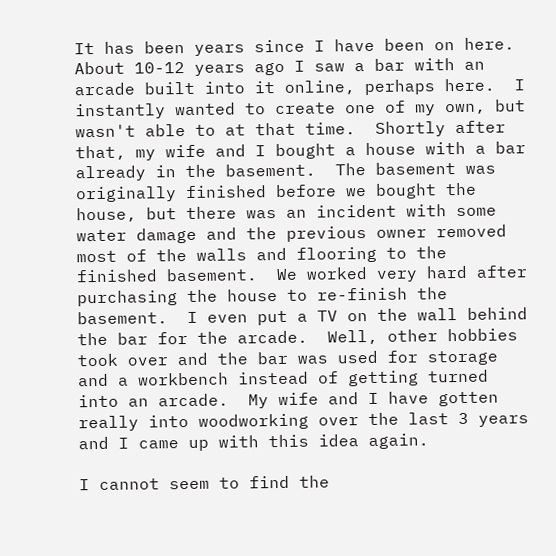It has been years since I have been on here.  About 10-12 years ago I saw a bar with an arcade built into it online, perhaps here.  I instantly wanted to create one of my own, but wasn't able to at that time.  Shortly after that, my wife and I bought a house with a bar already in the basement.  The basement was originally finished before we bought the house, but there was an incident with some water damage and the previous owner removed most of the walls and flooring to the finished basement.  We worked very hard after purchasing the house to re-finish the basement.  I even put a TV on the wall behind the bar for the arcade.  Well, other hobbies took over and the bar was used for storage and a workbench instead of getting turned into an arcade.  My wife and I have gotten really into woodworking over the last 3 years and I came up with this idea again.

I cannot seem to find the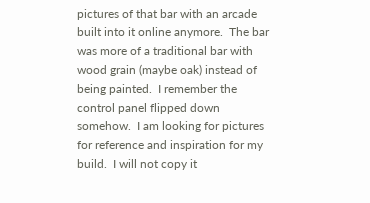pictures of that bar with an arcade built into it online anymore.  The bar was more of a traditional bar with wood grain (maybe oak) instead of being painted.  I remember the control panel flipped down somehow.  I am looking for pictures for reference and inspiration for my build.  I will not copy it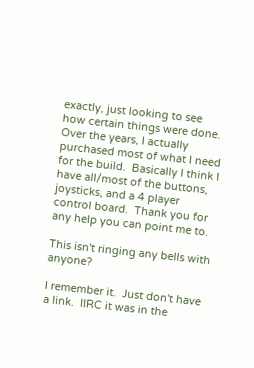exactly, just looking to see how certain things were done.  Over the years, I actually purchased most of what I need for the build.  Basically I think I have all/most of the buttons, joysticks, and a 4 player control board.  Thank you for any help you can point me to.

This isn't ringing any bells with anyone?

I remember it.  Just don't have a link.  IIRC it was in the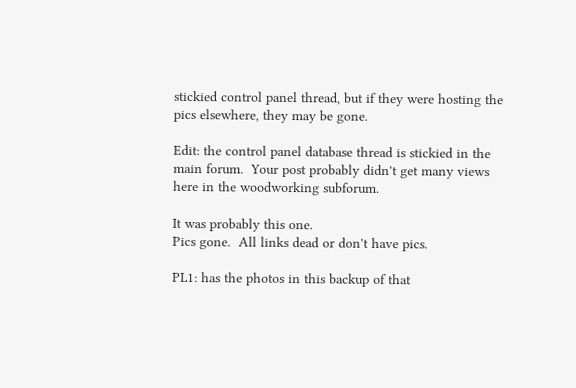stickied control panel thread, but if they were hosting the pics elsewhere, they may be gone.

Edit: the control panel database thread is stickied in the main forum.  Your post probably didn't get many views here in the woodworking subforum.

It was probably this one.
Pics gone.  All links dead or don't have pics.

PL1: has the photos in this backup of that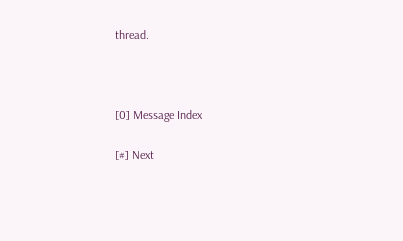thread.



[0] Message Index

[#] Next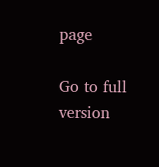page

Go to full version